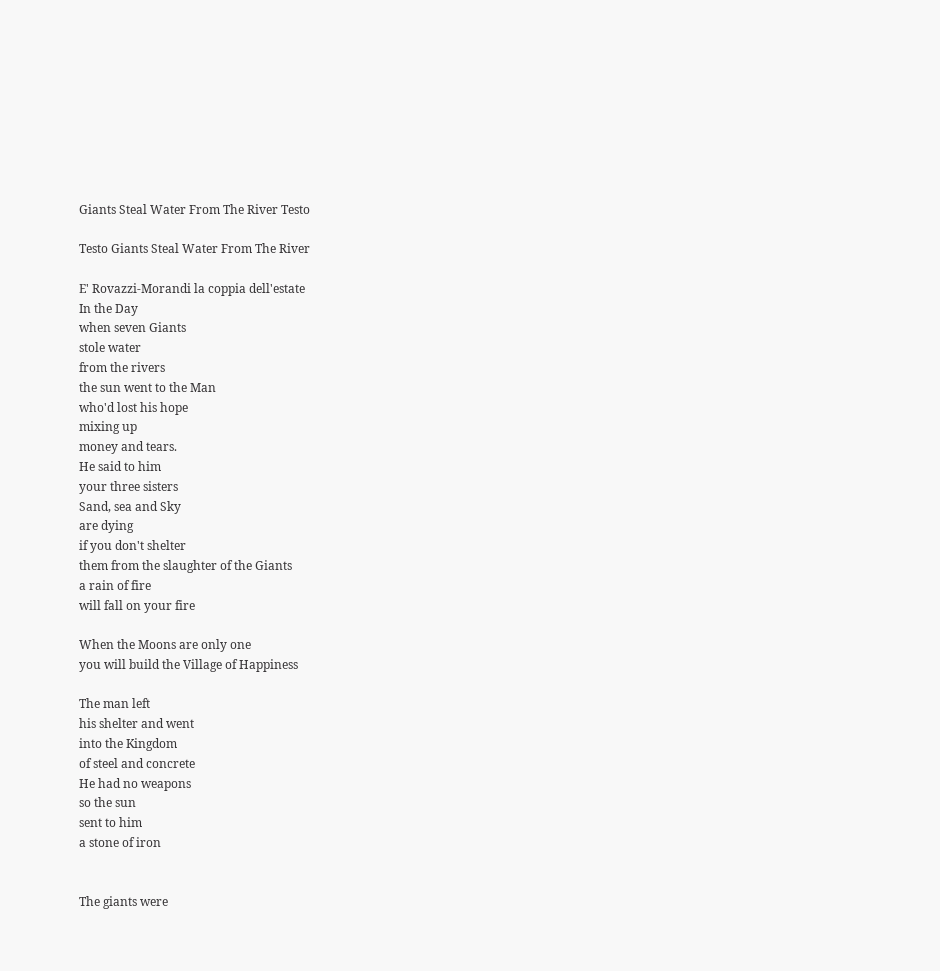Giants Steal Water From The River Testo

Testo Giants Steal Water From The River

E' Rovazzi-Morandi la coppia dell'estate
In the Day
when seven Giants
stole water
from the rivers
the sun went to the Man
who'd lost his hope
mixing up
money and tears.
He said to him
your three sisters
Sand, sea and Sky
are dying
if you don't shelter
them from the slaughter of the Giants
a rain of fire
will fall on your fire

When the Moons are only one
you will build the Village of Happiness

The man left
his shelter and went
into the Kingdom
of steel and concrete
He had no weapons
so the sun
sent to him
a stone of iron


The giants were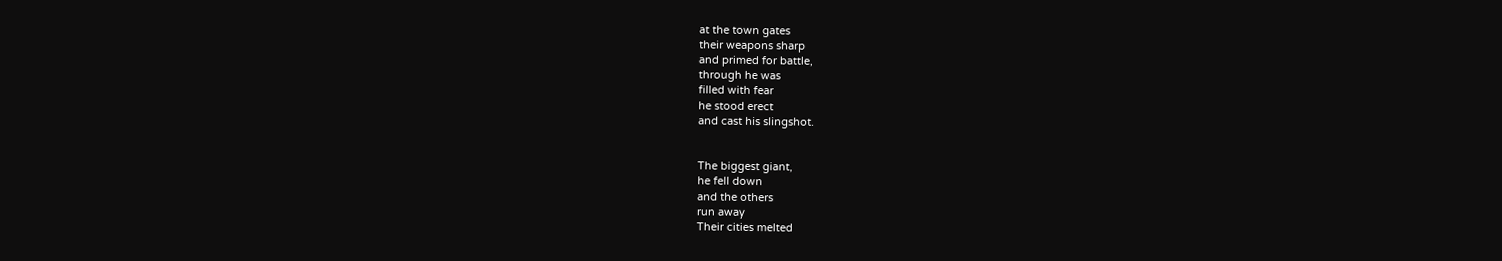at the town gates
their weapons sharp
and primed for battle,
through he was
filled with fear
he stood erect
and cast his slingshot.


The biggest giant,
he fell down
and the others
run away
Their cities melted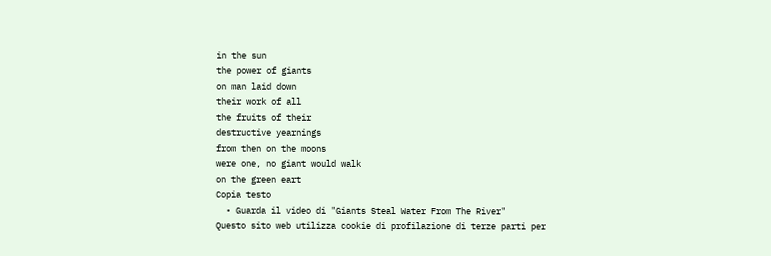in the sun
the power of giants
on man laid down
their work of all
the fruits of their
destructive yearnings
from then on the moons
were one, no giant would walk
on the green eart
Copia testo
  • Guarda il video di "Giants Steal Water From The River"
Questo sito web utilizza cookie di profilazione di terze parti per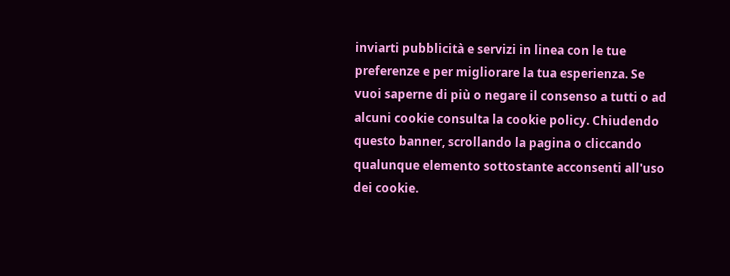inviarti pubblicità e servizi in linea con le tue preferenze e per migliorare la tua esperienza. Se vuoi saperne di più o negare il consenso a tutti o ad alcuni cookie consulta la cookie policy. Chiudendo questo banner, scrollando la pagina o cliccando qualunque elemento sottostante acconsenti all'uso dei cookie.